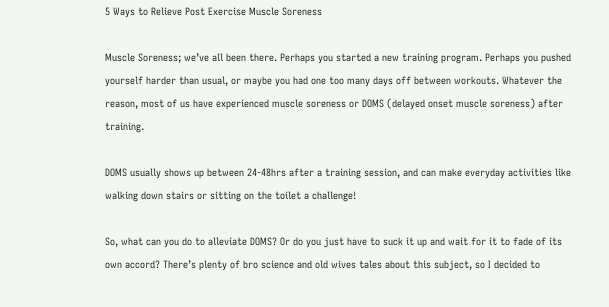5 Ways to Relieve Post Exercise Muscle Soreness

Muscle Soreness; we’ve all been there. Perhaps you started a new training program. Perhaps you pushed yourself harder than usual, or maybe you had one too many days off between workouts. Whatever the reason, most of us have experienced muscle soreness or DOMS (delayed onset muscle soreness) after training.

DOMS usually shows up between 24-48hrs after a training session, and can make everyday activities like walking down stairs or sitting on the toilet a challenge!

So, what can you do to alleviate DOMS? Or do you just have to suck it up and wait for it to fade of its own accord? There’s plenty of bro science and old wives tales about this subject, so I decided to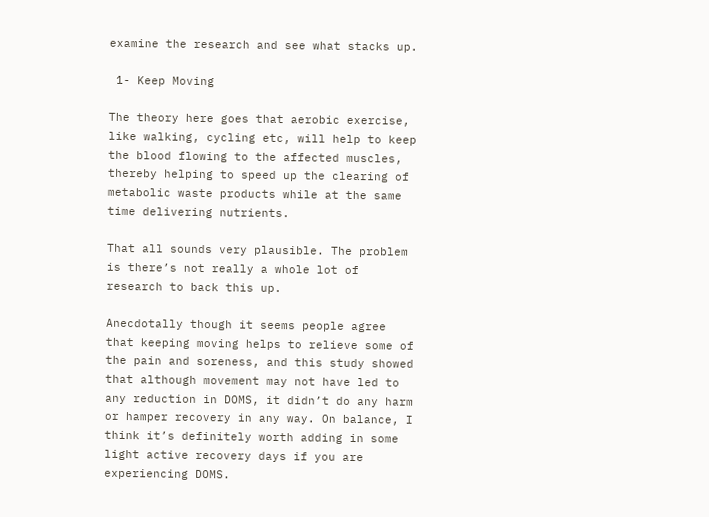examine the research and see what stacks up.

 1- Keep Moving

The theory here goes that aerobic exercise, like walking, cycling etc, will help to keep the blood flowing to the affected muscles, thereby helping to speed up the clearing of metabolic waste products while at the same time delivering nutrients.

That all sounds very plausible. The problem is there’s not really a whole lot of research to back this up.

Anecdotally though it seems people agree that keeping moving helps to relieve some of the pain and soreness, and this study showed that although movement may not have led to any reduction in DOMS, it didn’t do any harm or hamper recovery in any way. On balance, I think it’s definitely worth adding in some light active recovery days if you are experiencing DOMS.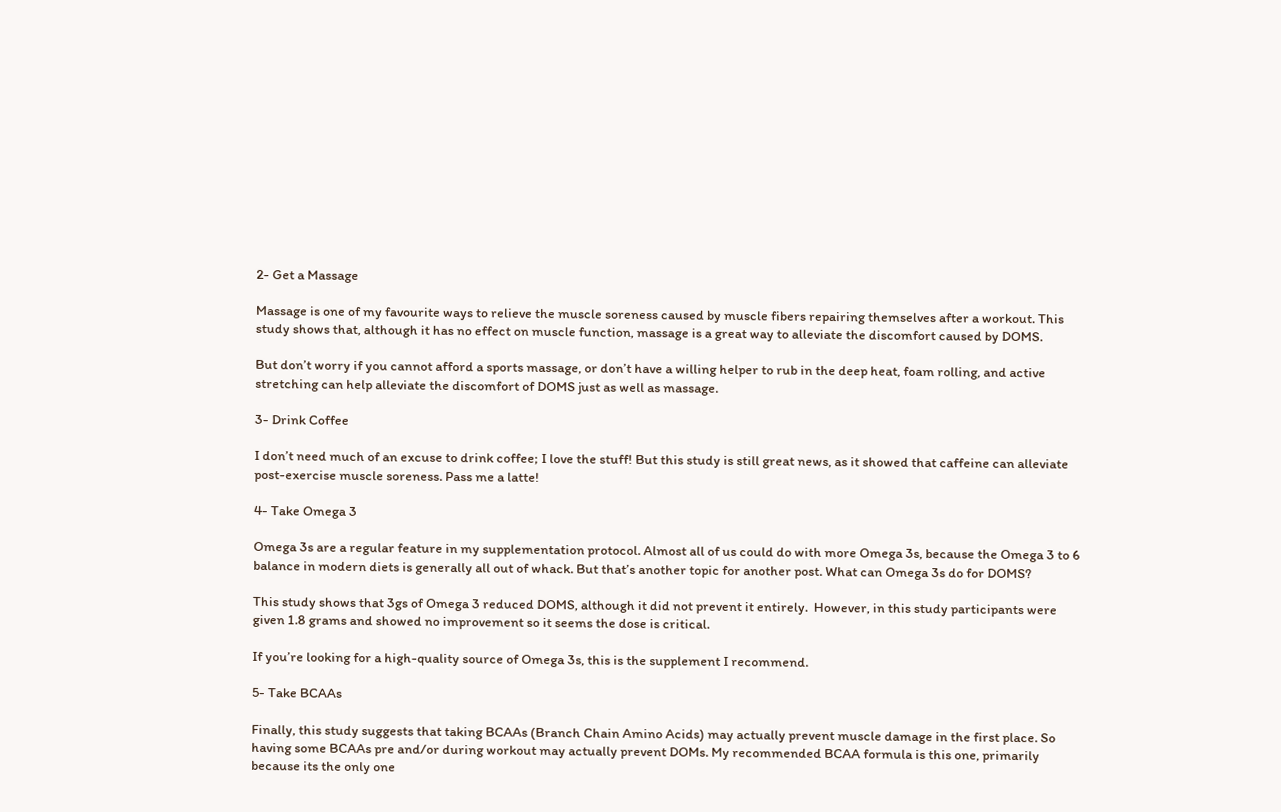2- Get a Massage

Massage is one of my favourite ways to relieve the muscle soreness caused by muscle fibers repairing themselves after a workout. This study shows that, although it has no effect on muscle function, massage is a great way to alleviate the discomfort caused by DOMS.

But don’t worry if you cannot afford a sports massage, or don’t have a willing helper to rub in the deep heat, foam rolling, and active stretching can help alleviate the discomfort of DOMS just as well as massage.

3- Drink Coffee

I don’t need much of an excuse to drink coffee; I love the stuff! But this study is still great news, as it showed that caffeine can alleviate post-exercise muscle soreness. Pass me a latte!

4- Take Omega 3

Omega 3s are a regular feature in my supplementation protocol. Almost all of us could do with more Omega 3s, because the Omega 3 to 6 balance in modern diets is generally all out of whack. But that’s another topic for another post. What can Omega 3s do for DOMS?

This study shows that 3gs of Omega 3 reduced DOMS, although it did not prevent it entirely.  However, in this study participants were given 1.8 grams and showed no improvement so it seems the dose is critical.

If you’re looking for a high-quality source of Omega 3s, this is the supplement I recommend.

5- Take BCAAs

Finally, this study suggests that taking BCAAs (Branch Chain Amino Acids) may actually prevent muscle damage in the first place. So having some BCAAs pre and/or during workout may actually prevent DOMs. My recommended BCAA formula is this one, primarily because its the only one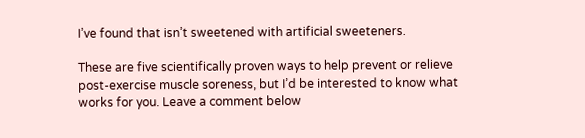I’ve found that isn’t sweetened with artificial sweeteners.

These are five scientifically proven ways to help prevent or relieve post-exercise muscle soreness, but I’d be interested to know what works for you. Leave a comment below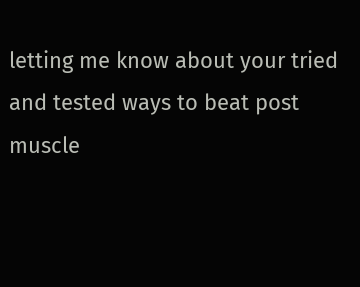letting me know about your tried and tested ways to beat post muscle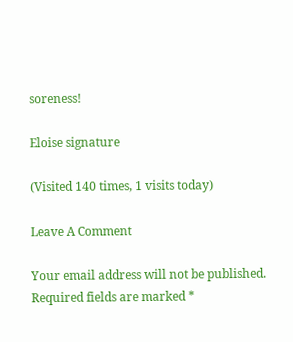soreness!

Eloise signature

(Visited 140 times, 1 visits today)

Leave A Comment

Your email address will not be published. Required fields are marked *